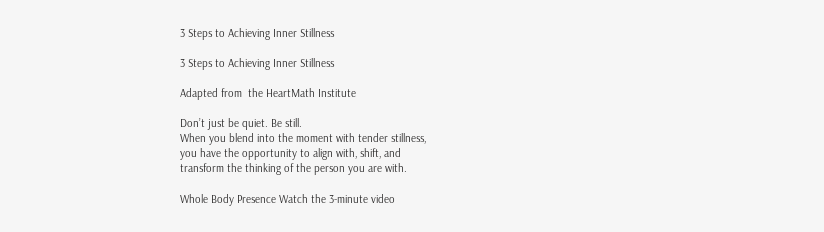3 Steps to Achieving Inner Stillness

3 Steps to Achieving Inner Stillness

Adapted from  the HeartMath Institute

Don’t just be quiet. Be still.
When you blend into the moment with tender stillness,
you have the opportunity to align with, shift, and
transform the thinking of the person you are with.

Whole Body Presence Watch the 3-minute video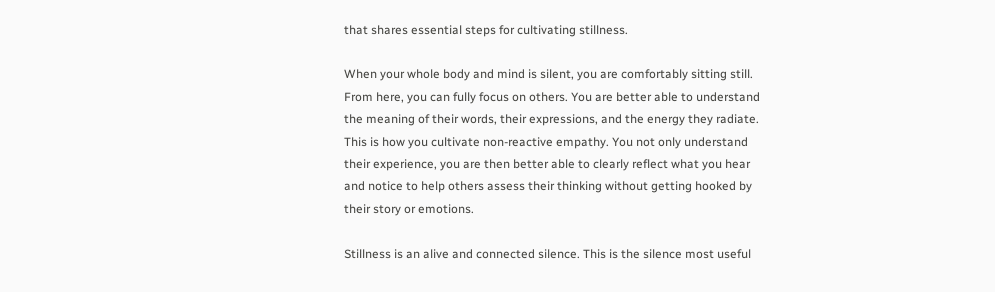that shares essential steps for cultivating stillness.

When your whole body and mind is silent, you are comfortably sitting still. From here, you can fully focus on others. You are better able to understand the meaning of their words, their expressions, and the energy they radiate. This is how you cultivate non-reactive empathy. You not only understand their experience, you are then better able to clearly reflect what you hear and notice to help others assess their thinking without getting hooked by their story or emotions.

Stillness is an alive and connected silence. This is the silence most useful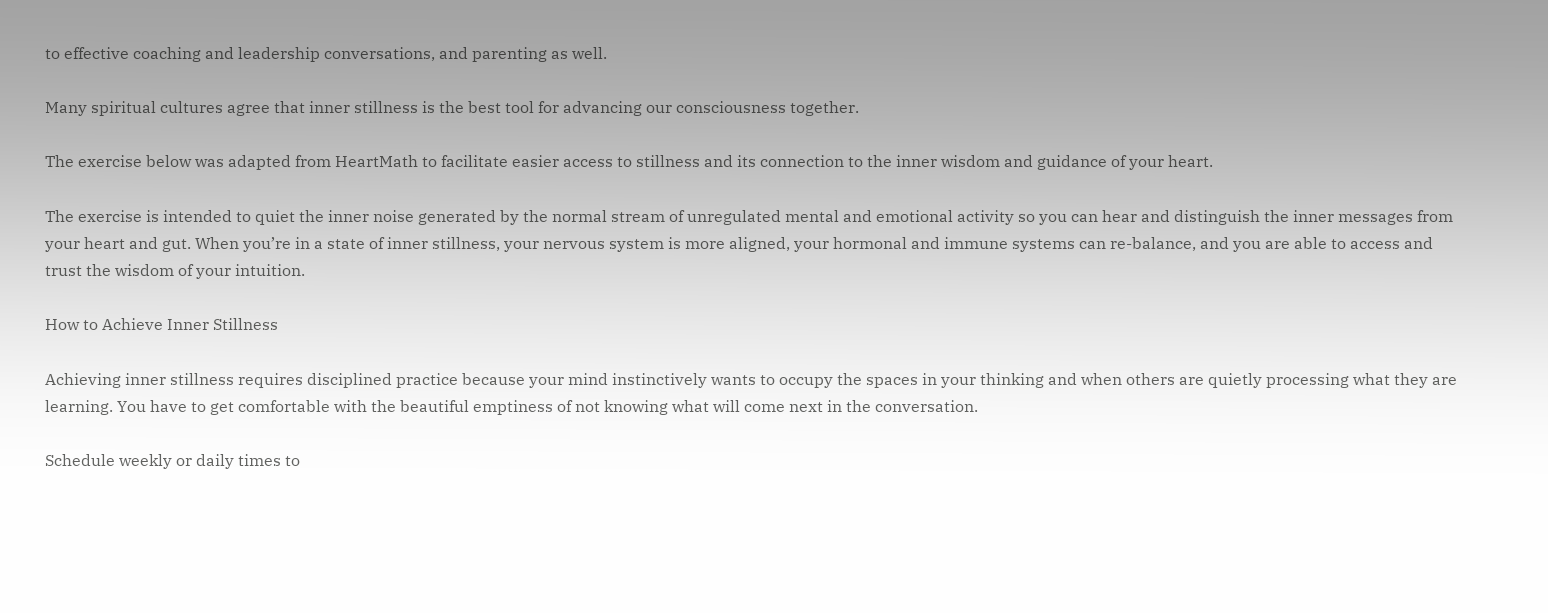to effective coaching and leadership conversations, and parenting as well.

Many spiritual cultures agree that inner stillness is the best tool for advancing our consciousness together.

The exercise below was adapted from HeartMath to facilitate easier access to stillness and its connection to the inner wisdom and guidance of your heart.

The exercise is intended to quiet the inner noise generated by the normal stream of unregulated mental and emotional activity so you can hear and distinguish the inner messages from your heart and gut. When you’re in a state of inner stillness, your nervous system is more aligned, your hormonal and immune systems can re-balance, and you are able to access and trust the wisdom of your intuition.

How to Achieve Inner Stillness

Achieving inner stillness requires disciplined practice because your mind instinctively wants to occupy the spaces in your thinking and when others are quietly processing what they are learning. You have to get comfortable with the beautiful emptiness of not knowing what will come next in the conversation.

Schedule weekly or daily times to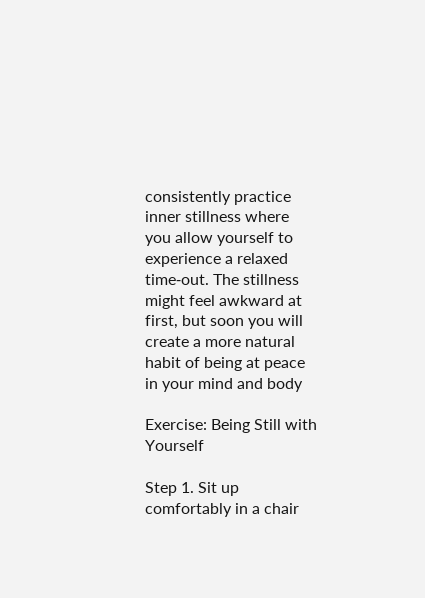consistently practice inner stillness where you allow yourself to experience a relaxed time‑out. The stillness might feel awkward at first, but soon you will create a more natural habit of being at peace in your mind and body

Exercise: Being Still with Yourself

Step 1. Sit up comfortably in a chair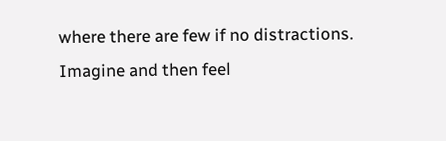where there are few if no distractions. Imagine and then feel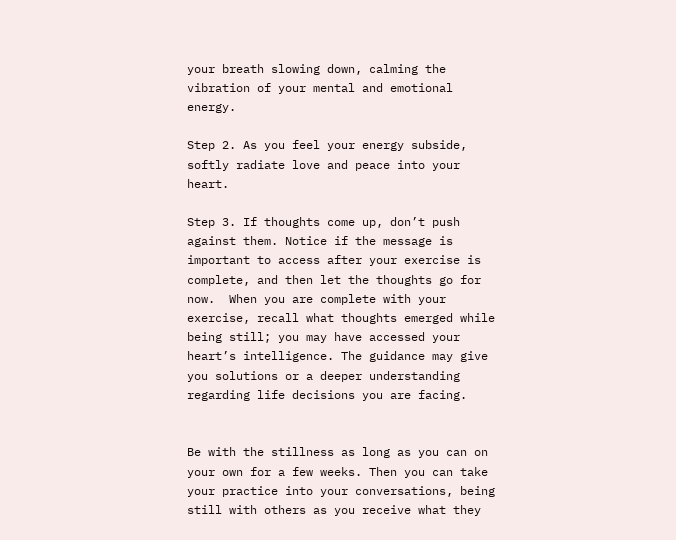your breath slowing down, calming the vibration of your mental and emotional energy.

Step 2. As you feel your energy subside, softly radiate love and peace into your heart.

Step 3. If thoughts come up, don’t push against them. Notice if the message is important to access after your exercise is complete, and then let the thoughts go for now.  When you are complete with your exercise, recall what thoughts emerged while being still; you may have accessed your heart’s intelligence. The guidance may give you solutions or a deeper understanding regarding life decisions you are facing.


Be with the stillness as long as you can on your own for a few weeks. Then you can take your practice into your conversations, being still with others as you receive what they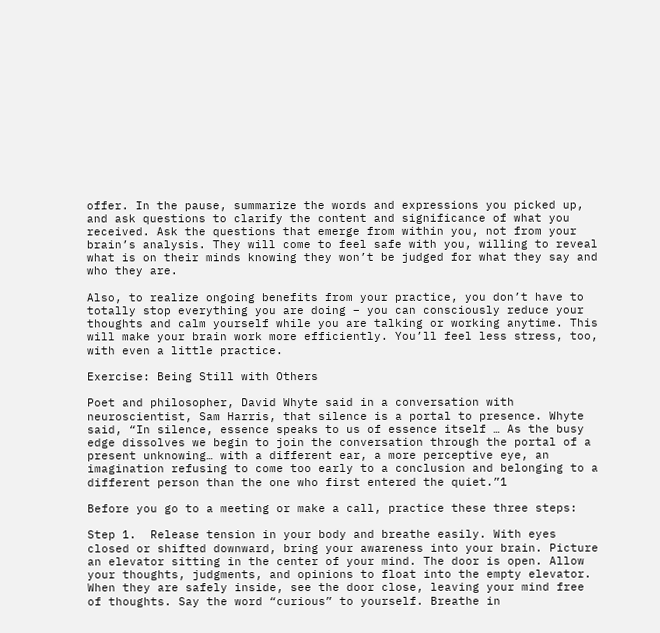offer. In the pause, summarize the words and expressions you picked up, and ask questions to clarify the content and significance of what you received. Ask the questions that emerge from within you, not from your brain’s analysis. They will come to feel safe with you, willing to reveal what is on their minds knowing they won’t be judged for what they say and who they are.

Also, to realize ongoing benefits from your practice, you don’t have to totally stop everything you are doing – you can consciously reduce your thoughts and calm yourself while you are talking or working anytime. This will make your brain work more efficiently. You’ll feel less stress, too, with even a little practice.

Exercise: Being Still with Others

Poet and philosopher, David Whyte said in a conversation with neuroscientist, Sam Harris, that silence is a portal to presence. Whyte said, “In silence, essence speaks to us of essence itself … As the busy edge dissolves we begin to join the conversation through the portal of a present unknowing… with a different ear, a more perceptive eye, an imagination refusing to come too early to a conclusion and belonging to a different person than the one who first entered the quiet.”1

Before you go to a meeting or make a call, practice these three steps:

Step 1.  Release tension in your body and breathe easily. With eyes closed or shifted downward, bring your awareness into your brain. Picture an elevator sitting in the center of your mind. The door is open. Allow your thoughts, judgments, and opinions to float into the empty elevator. When they are safely inside, see the door close, leaving your mind free of thoughts. Say the word “curious” to yourself. Breathe in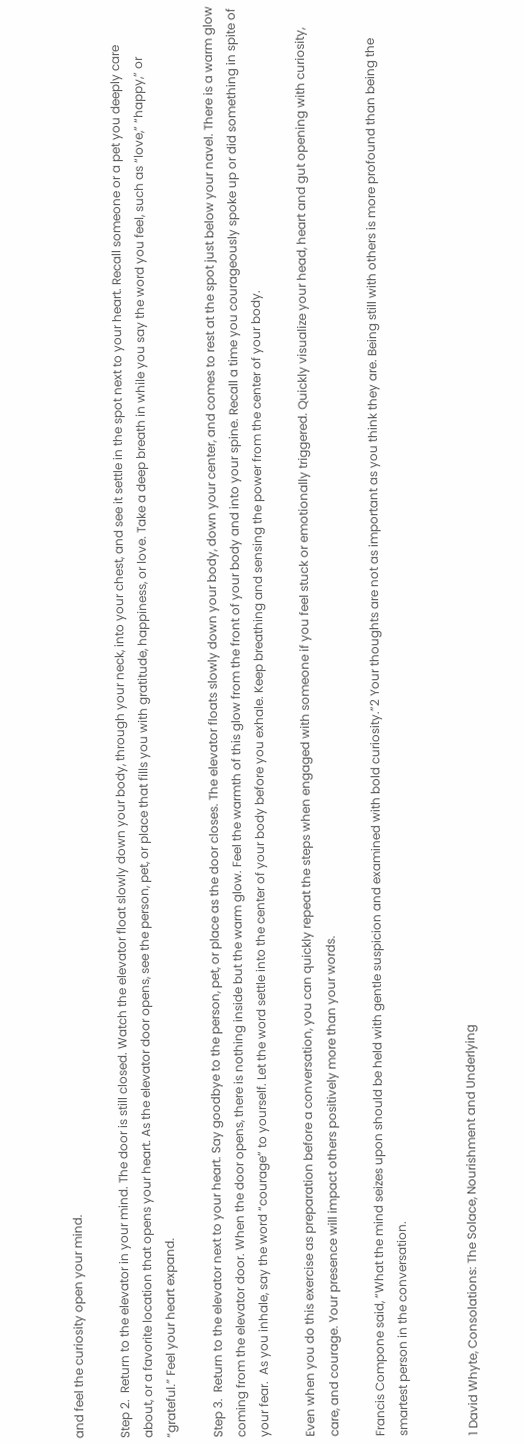and feel the curiosity open your mind.

Step 2.  Return to the elevator in your mind. The door is still closed. Watch the elevator float slowly down your body, through your neck, into your chest, and see it settle in the spot next to your heart. Recall someone or a pet you deeply care about, or a favorite location that opens your heart. As the elevator door opens, see the person, pet, or place that fills you with gratitude, happiness, or love. Take a deep breath in while you say the word you feel, such as “love,” “happy,” or “grateful.” Feel your heart expand.

Step 3.  Return to the elevator next to your heart. Say goodbye to the person, pet, or place as the door closes. The elevator floats slowly down your body, down your center, and comes to rest at the spot just below your navel. There is a warm glow coming from the elevator door. When the door opens, there is nothing inside but the warm glow. Feel the warmth of this glow from the front of your body and into your spine. Recall a time you courageously spoke up or did something in spite of your fear.  As you inhale, say the word “courage” to yourself. Let the word settle into the center of your body before you exhale. Keep breathing and sensing the power from the center of your body.

Even when you do this exercise as preparation before a conversation, you can quickly repeat the steps when engaged with someone if you feel stuck or emotionally triggered. Quickly visualize your head, heart and gut opening with curiosity, care, and courage. Your presence will impact others positively more than your words.

Francis Compone said, “What the mind seizes upon should be held with gentle suspicion and examined with bold curiosity.”2 Your thoughts are not as important as you think they are. Being still with others is more profound than being the smartest person in the conversation.


1 David Whyte, Consolations: The Solace, Nourishment and Underlying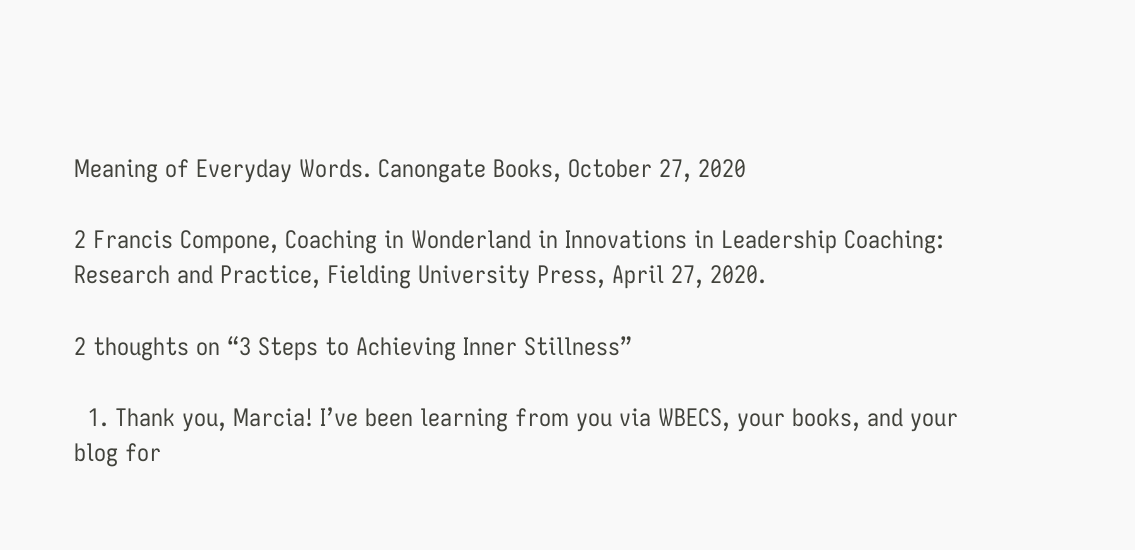Meaning of Everyday Words. Canongate Books, October 27, 2020

2 Francis Compone, Coaching in Wonderland in Innovations in Leadership Coaching: Research and Practice, Fielding University Press, April 27, 2020.

2 thoughts on “3 Steps to Achieving Inner Stillness”

  1. Thank you, Marcia! I’ve been learning from you via WBECS, your books, and your blog for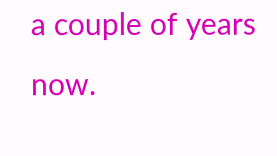a couple of years now.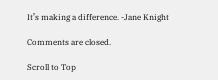It’s making a difference. -Jane Knight

Comments are closed.

Scroll to Top